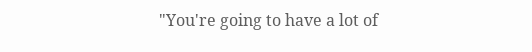"You're going to have a lot of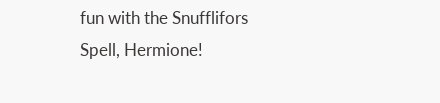fun with the Snufflifors Spell, Hermione!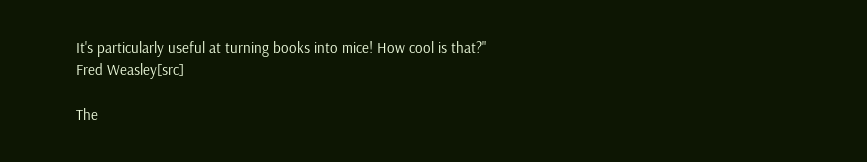It's particularly useful at turning books into mice! How cool is that?"
Fred Weasley[src]

The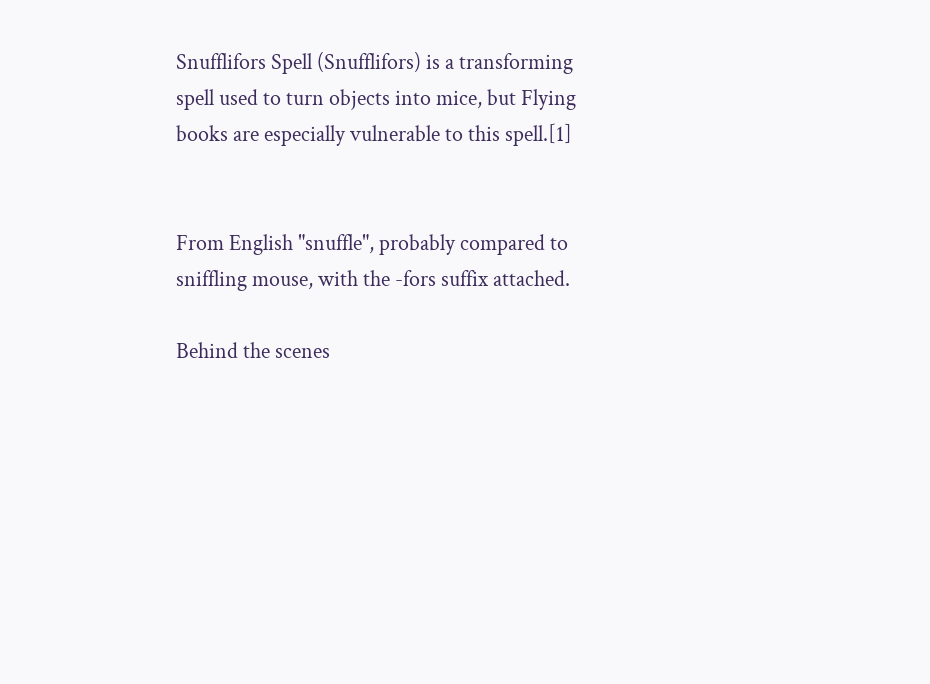Snufflifors Spell (Snufflifors) is a transforming spell used to turn objects into mice, but Flying books are especially vulnerable to this spell.[1]


From English "snuffle", probably compared to sniffling mouse, with the -fors suffix attached.

Behind the scenes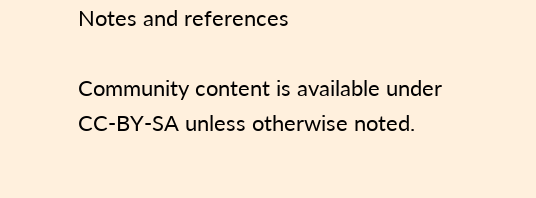Notes and references

Community content is available under CC-BY-SA unless otherwise noted.